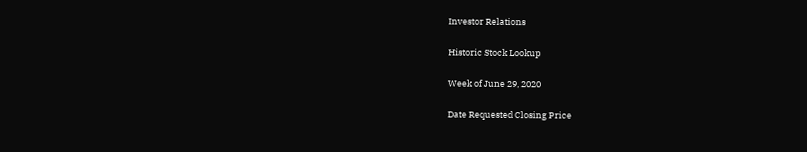Investor Relations

Historic Stock Lookup

Week of June 29, 2020

Date Requested Closing Price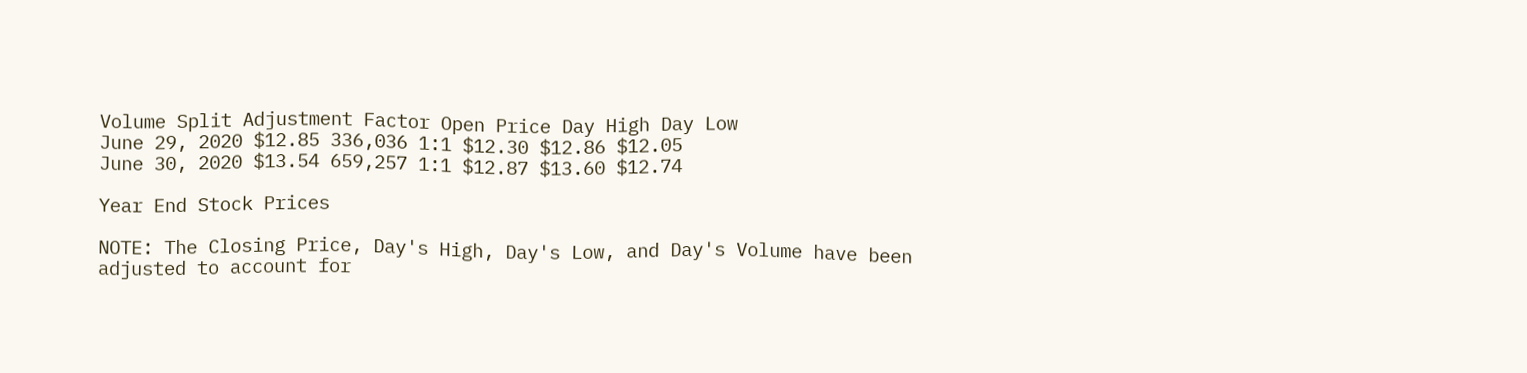Volume Split Adjustment Factor Open Price Day High Day Low
June 29, 2020 $12.85 336,036 1:1 $12.30 $12.86 $12.05
June 30, 2020 $13.54 659,257 1:1 $12.87 $13.60 $12.74

Year End Stock Prices

NOTE: The Closing Price, Day's High, Day's Low, and Day's Volume have been adjusted to account for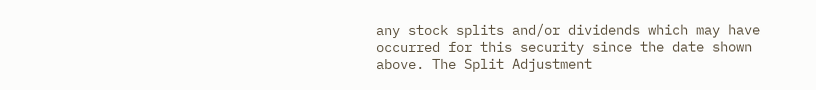any stock splits and/or dividends which may have occurred for this security since the date shown above. The Split Adjustment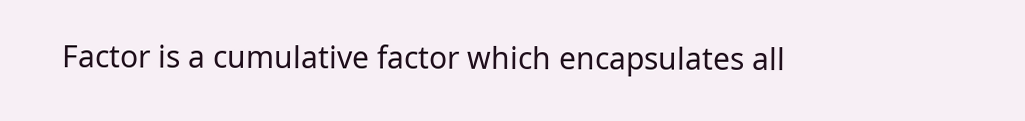Factor is a cumulative factor which encapsulates all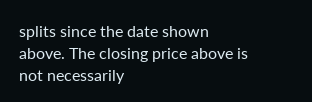splits since the date shown above. The closing price above is not necessarily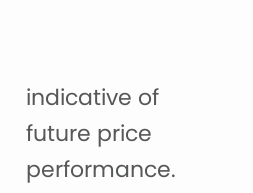indicative of future price performance.